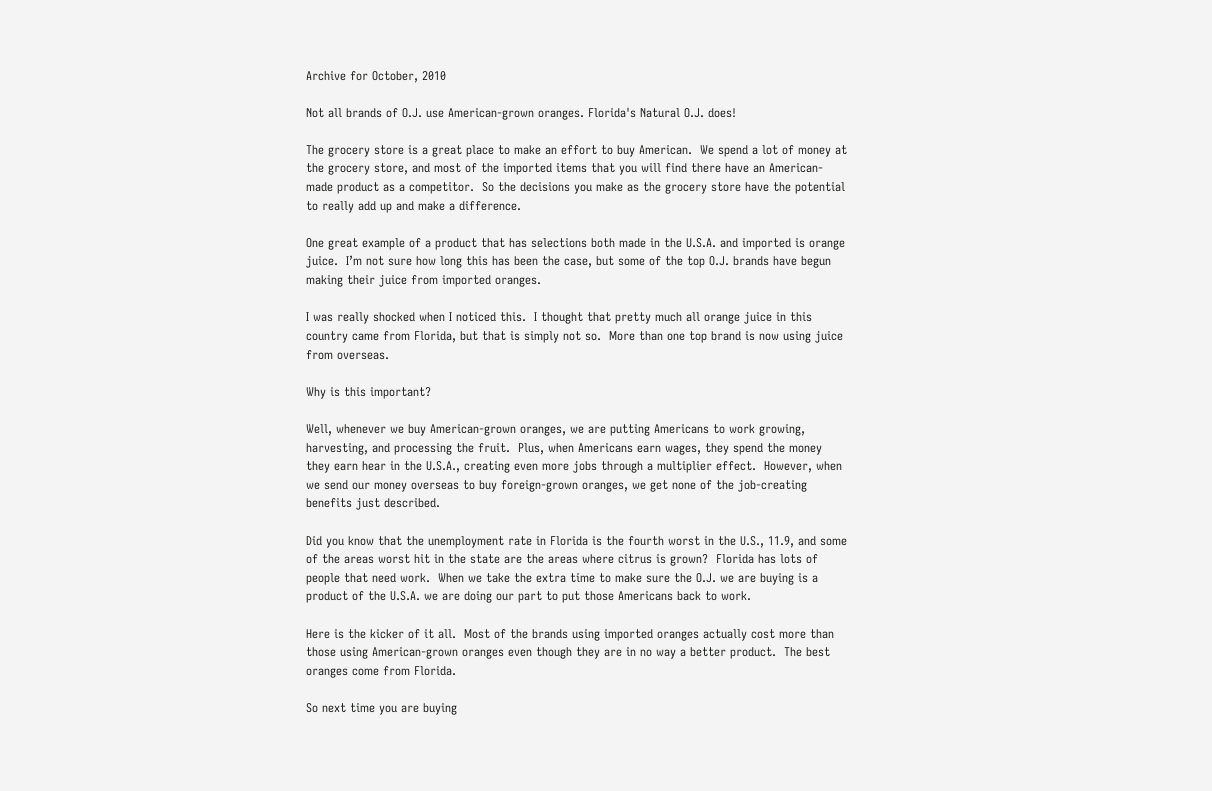Archive for October, 2010

Not all brands of O.J. use American-grown oranges. Florida's Natural O.J. does!

The grocery store is a great place to make an effort to buy American.  We spend a lot of money at the grocery store, and most of the imported items that you will find there have an American-made product as a competitor.  So the decisions you make as the grocery store have the potential to really add up and make a difference.

One great example of a product that has selections both made in the U.S.A. and imported is orange juice.  I’m not sure how long this has been the case, but some of the top O.J. brands have begun making their juice from imported oranges.

I was really shocked when I noticed this.  I thought that pretty much all orange juice in this country came from Florida, but that is simply not so.  More than one top brand is now using juice from overseas.

Why is this important?

Well, whenever we buy American-grown oranges, we are putting Americans to work growing, harvesting, and processing the fruit.  Plus, when Americans earn wages, they spend the money they earn hear in the U.S.A., creating even more jobs through a multiplier effect.  However, when we send our money overseas to buy foreign-grown oranges, we get none of the job-creating benefits just described.

Did you know that the unemployment rate in Florida is the fourth worst in the U.S., 11.9, and some of the areas worst hit in the state are the areas where citrus is grown?  Florida has lots of people that need work.  When we take the extra time to make sure the O.J. we are buying is a product of the U.S.A. we are doing our part to put those Americans back to work.

Here is the kicker of it all.  Most of the brands using imported oranges actually cost more than those using American-grown oranges even though they are in no way a better product.  The best oranges come from Florida.

So next time you are buying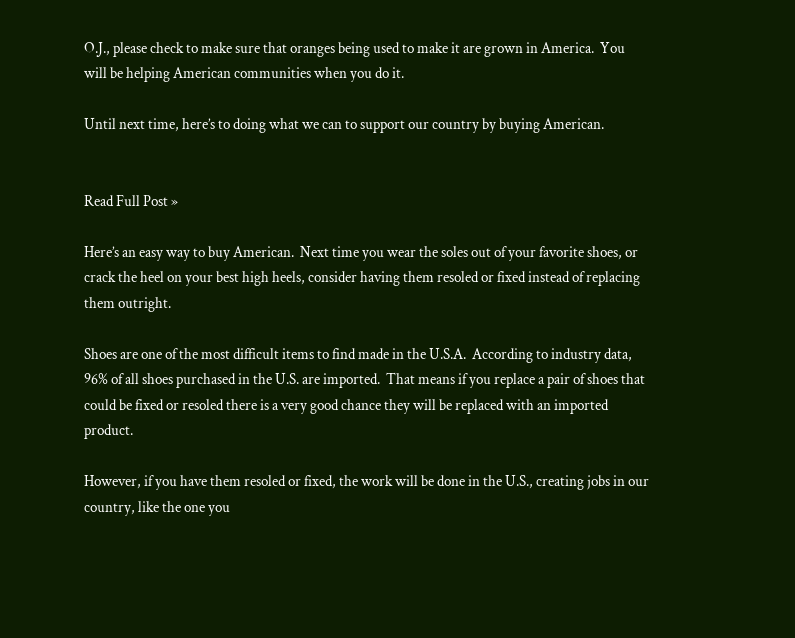O.J., please check to make sure that oranges being used to make it are grown in America.  You will be helping American communities when you do it.

Until next time, here’s to doing what we can to support our country by buying American.


Read Full Post »

Here’s an easy way to buy American.  Next time you wear the soles out of your favorite shoes, or crack the heel on your best high heels, consider having them resoled or fixed instead of replacing them outright.

Shoes are one of the most difficult items to find made in the U.S.A.  According to industry data, 96% of all shoes purchased in the U.S. are imported.  That means if you replace a pair of shoes that could be fixed or resoled there is a very good chance they will be replaced with an imported product.

However, if you have them resoled or fixed, the work will be done in the U.S., creating jobs in our country, like the one you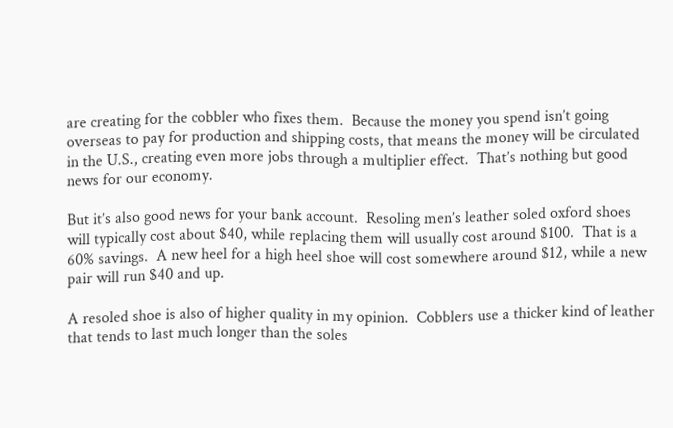are creating for the cobbler who fixes them.  Because the money you spend isn’t going overseas to pay for production and shipping costs, that means the money will be circulated in the U.S., creating even more jobs through a multiplier effect.  That’s nothing but good news for our economy.

But it’s also good news for your bank account.  Resoling men’s leather soled oxford shoes will typically cost about $40, while replacing them will usually cost around $100.  That is a 60% savings.  A new heel for a high heel shoe will cost somewhere around $12, while a new pair will run $40 and up.

A resoled shoe is also of higher quality in my opinion.  Cobblers use a thicker kind of leather that tends to last much longer than the soles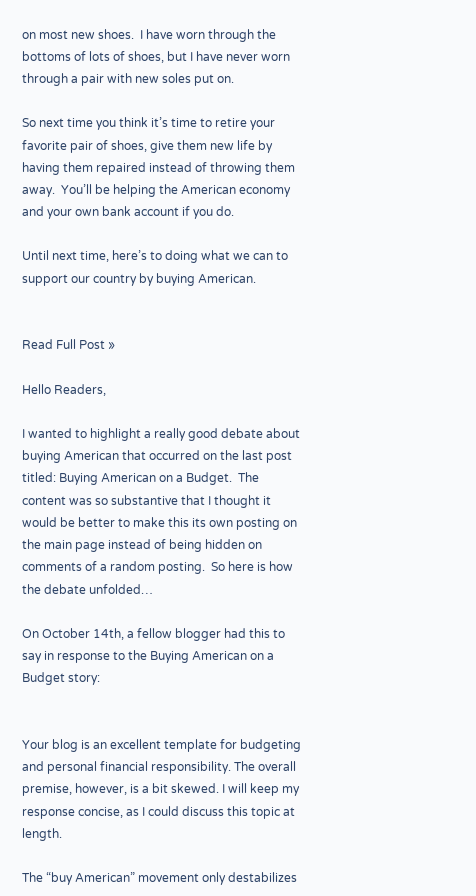on most new shoes.  I have worn through the bottoms of lots of shoes, but I have never worn through a pair with new soles put on.

So next time you think it’s time to retire your favorite pair of shoes, give them new life by having them repaired instead of throwing them away.  You’ll be helping the American economy and your own bank account if you do.

Until next time, here’s to doing what we can to support our country by buying American.


Read Full Post »

Hello Readers,

I wanted to highlight a really good debate about buying American that occurred on the last post titled: Buying American on a Budget.  The content was so substantive that I thought it would be better to make this its own posting on the main page instead of being hidden on comments of a random posting.  So here is how the debate unfolded…

On October 14th, a fellow blogger had this to say in response to the Buying American on a Budget story:


Your blog is an excellent template for budgeting and personal financial responsibility. The overall premise, however, is a bit skewed. I will keep my response concise, as I could discuss this topic at length.

The “buy American” movement only destabilizes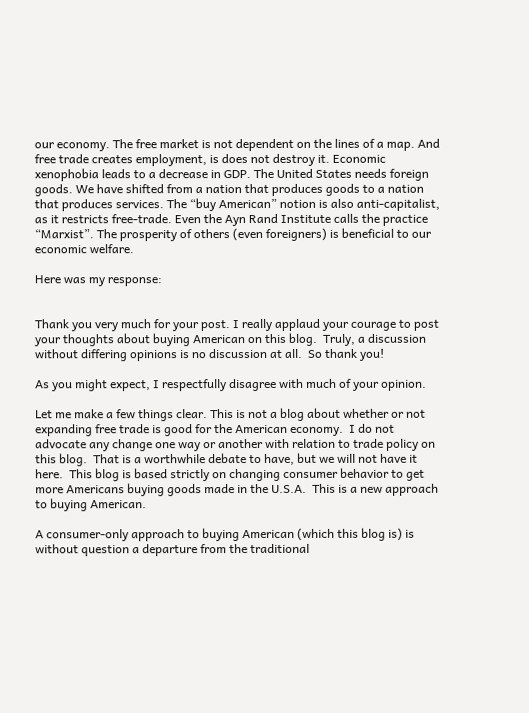our economy. The free market is not dependent on the lines of a map. And free trade creates employment, is does not destroy it. Economic xenophobia leads to a decrease in GDP. The United States needs foreign goods. We have shifted from a nation that produces goods to a nation that produces services. The “buy American” notion is also anti-capitalist, as it restricts free-trade. Even the Ayn Rand Institute calls the practice “Marxist”. The prosperity of others (even foreigners) is beneficial to our economic welfare.

Here was my response:


Thank you very much for your post. I really applaud your courage to post your thoughts about buying American on this blog.  Truly, a discussion without differing opinions is no discussion at all.  So thank you!

As you might expect, I respectfully disagree with much of your opinion.

Let me make a few things clear. This is not a blog about whether or not expanding free trade is good for the American economy.  I do not advocate any change one way or another with relation to trade policy on this blog.  That is a worthwhile debate to have, but we will not have it here.  This blog is based strictly on changing consumer behavior to get more Americans buying goods made in the U.S.A.  This is a new approach to buying American.

A consumer-only approach to buying American (which this blog is) is without question a departure from the traditional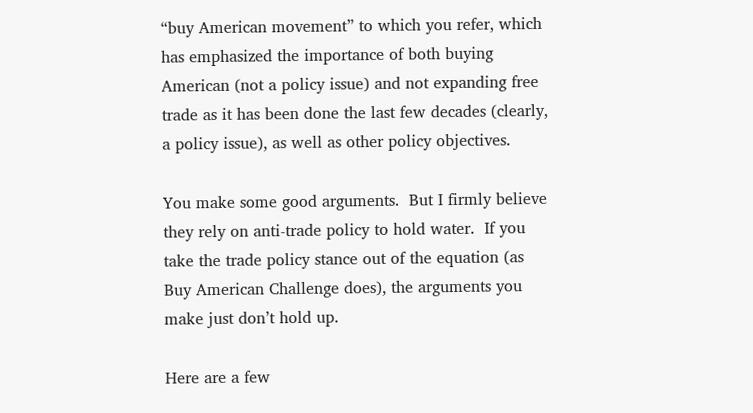“buy American movement” to which you refer, which has emphasized the importance of both buying American (not a policy issue) and not expanding free trade as it has been done the last few decades (clearly, a policy issue), as well as other policy objectives.

You make some good arguments.  But I firmly believe they rely on anti-trade policy to hold water.  If you take the trade policy stance out of the equation (as Buy American Challenge does), the arguments you make just don’t hold up.

Here are a few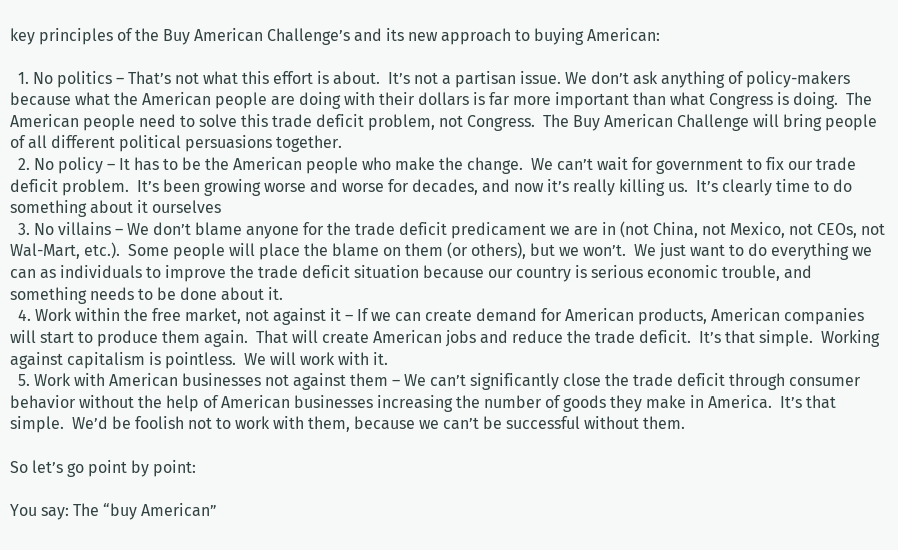key principles of the Buy American Challenge’s and its new approach to buying American:

  1. No politics – That’s not what this effort is about.  It’s not a partisan issue. We don’t ask anything of policy-makers because what the American people are doing with their dollars is far more important than what Congress is doing.  The American people need to solve this trade deficit problem, not Congress.  The Buy American Challenge will bring people of all different political persuasions together.
  2. No policy – It has to be the American people who make the change.  We can’t wait for government to fix our trade deficit problem.  It’s been growing worse and worse for decades, and now it’s really killing us.  It’s clearly time to do something about it ourselves
  3. No villains – We don’t blame anyone for the trade deficit predicament we are in (not China, not Mexico, not CEOs, not Wal-Mart, etc.).  Some people will place the blame on them (or others), but we won’t.  We just want to do everything we can as individuals to improve the trade deficit situation because our country is serious economic trouble, and something needs to be done about it.
  4. Work within the free market, not against it – If we can create demand for American products, American companies will start to produce them again.  That will create American jobs and reduce the trade deficit.  It’s that simple.  Working against capitalism is pointless.  We will work with it.
  5. Work with American businesses not against them – We can’t significantly close the trade deficit through consumer behavior without the help of American businesses increasing the number of goods they make in America.  It’s that simple.  We’d be foolish not to work with them, because we can’t be successful without them.

So let’s go point by point:

You say: The “buy American”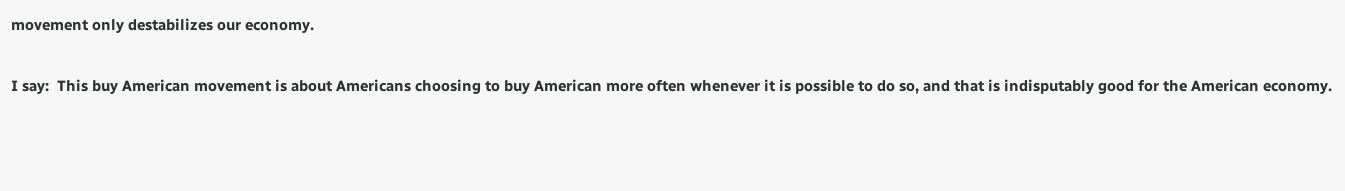movement only destabilizes our economy.

I say:  This buy American movement is about Americans choosing to buy American more often whenever it is possible to do so, and that is indisputably good for the American economy.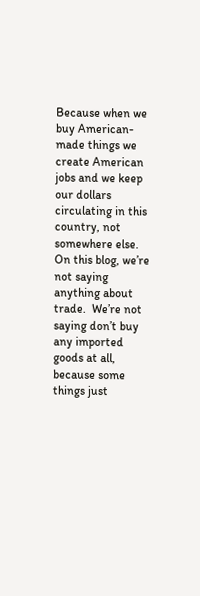Because when we buy American-made things we create American jobs and we keep our dollars circulating in this country, not somewhere else.  On this blog, we’re not saying anything about trade.  We’re not saying don’t buy any imported goods at all, because some things just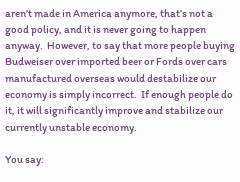aren’t made in America anymore, that’s not a good policy, and it is never going to happen anyway.  However, to say that more people buying Budweiser over imported beer or Fords over cars manufactured overseas would destabilize our economy is simply incorrect.  If enough people do it, it will significantly improve and stabilize our currently unstable economy.

You say: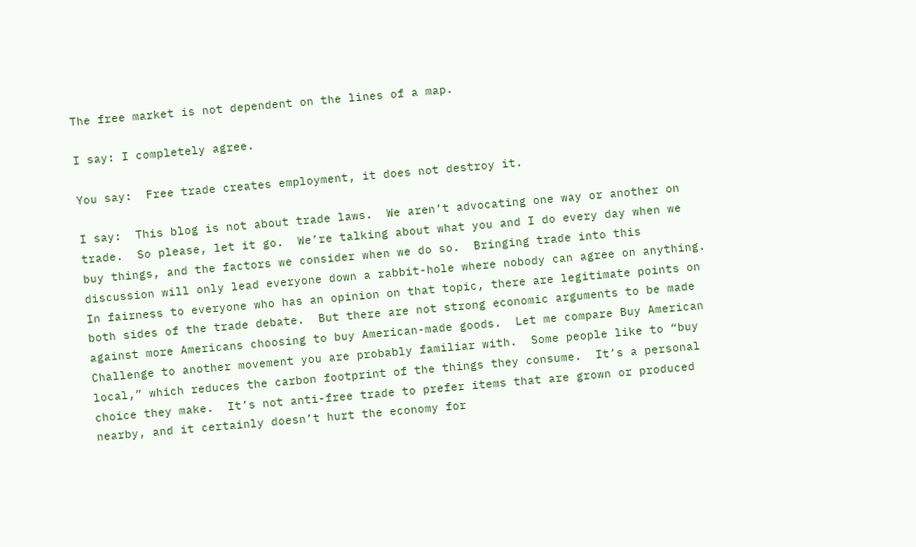The free market is not dependent on the lines of a map.

I say: I completely agree.

You say:  Free trade creates employment, it does not destroy it.

I say:  This blog is not about trade laws.  We aren’t advocating one way or another on trade.  So please, let it go.  We’re talking about what you and I do every day when we buy things, and the factors we consider when we do so.  Bringing trade into this discussion will only lead everyone down a rabbit-hole where nobody can agree on anything.  In fairness to everyone who has an opinion on that topic, there are legitimate points on both sides of the trade debate.  But there are not strong economic arguments to be made against more Americans choosing to buy American-made goods.  Let me compare Buy American Challenge to another movement you are probably familiar with.  Some people like to “buy local,” which reduces the carbon footprint of the things they consume.  It’s a personal choice they make.  It’s not anti-free trade to prefer items that are grown or produced nearby, and it certainly doesn’t hurt the economy for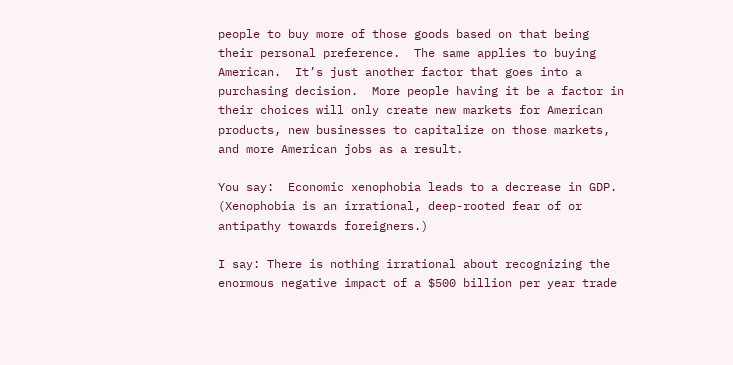people to buy more of those goods based on that being their personal preference.  The same applies to buying American.  It’s just another factor that goes into a purchasing decision.  More people having it be a factor in their choices will only create new markets for American products, new businesses to capitalize on those markets, and more American jobs as a result.

You say:  Economic xenophobia leads to a decrease in GDP.  (Xenophobia is an irrational, deep-rooted fear of or antipathy towards foreigners.)

I say: There is nothing irrational about recognizing the enormous negative impact of a $500 billion per year trade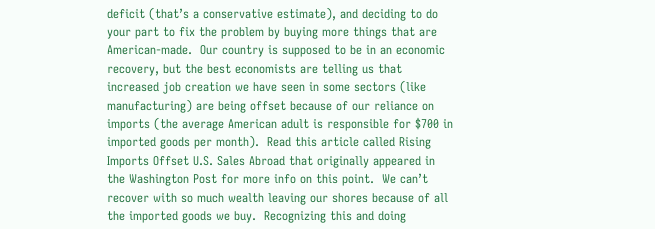deficit (that’s a conservative estimate), and deciding to do your part to fix the problem by buying more things that are American-made.  Our country is supposed to be in an economic recovery, but the best economists are telling us that increased job creation we have seen in some sectors (like manufacturing) are being offset because of our reliance on imports (the average American adult is responsible for $700 in imported goods per month).  Read this article called Rising Imports Offset U.S. Sales Abroad that originally appeared in the Washington Post for more info on this point.  We can’t recover with so much wealth leaving our shores because of all the imported goods we buy.  Recognizing this and doing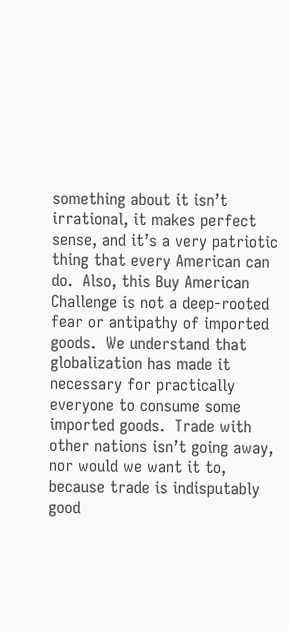something about it isn’t irrational, it makes perfect sense, and it’s a very patriotic thing that every American can do.  Also, this Buy American Challenge is not a deep-rooted fear or antipathy of imported goods.  We understand that globalization has made it necessary for practically everyone to consume some imported goods.  Trade with other nations isn’t going away, nor would we want it to, because trade is indisputably good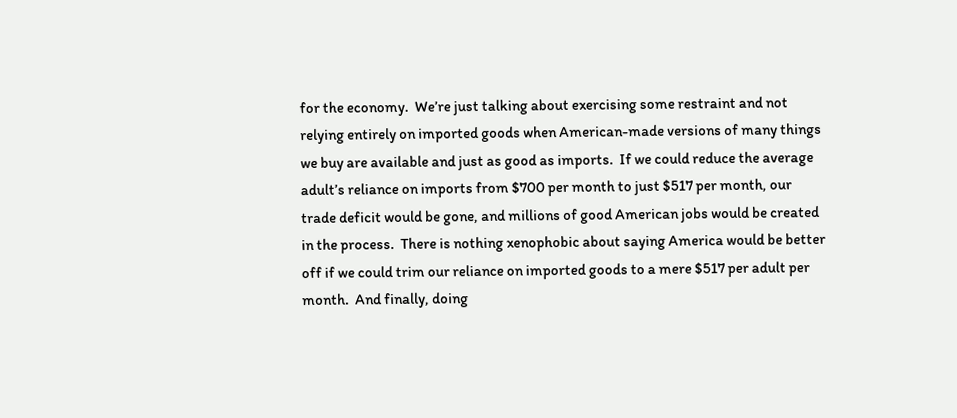for the economy.  We’re just talking about exercising some restraint and not relying entirely on imported goods when American-made versions of many things we buy are available and just as good as imports.  If we could reduce the average adult’s reliance on imports from $700 per month to just $517 per month, our trade deficit would be gone, and millions of good American jobs would be created in the process.  There is nothing xenophobic about saying America would be better off if we could trim our reliance on imported goods to a mere $517 per adult per month.  And finally, doing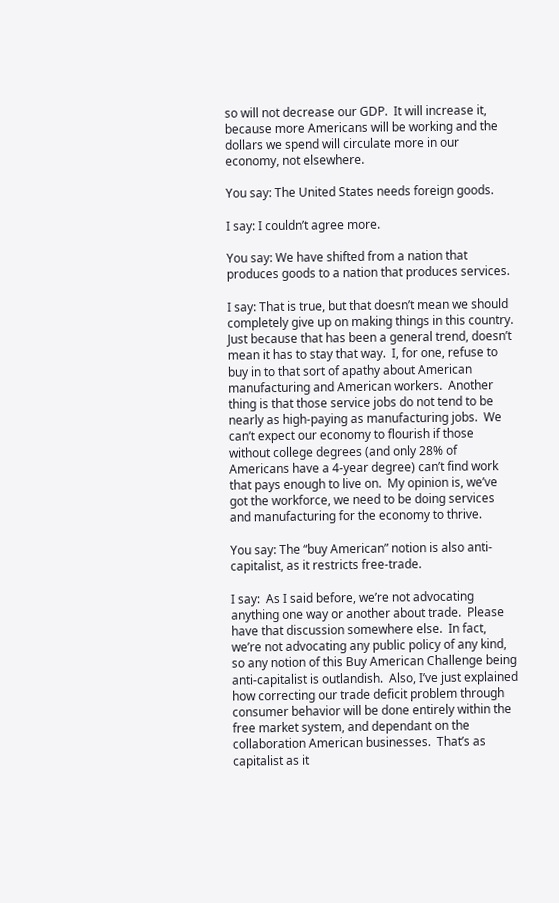so will not decrease our GDP.  It will increase it, because more Americans will be working and the dollars we spend will circulate more in our economy, not elsewhere.

You say: The United States needs foreign goods.

I say: I couldn’t agree more.

You say: We have shifted from a nation that produces goods to a nation that produces services.

I say: That is true, but that doesn’t mean we should completely give up on making things in this country.  Just because that has been a general trend, doesn’t mean it has to stay that way.  I, for one, refuse to buy in to that sort of apathy about American manufacturing and American workers.  Another thing is that those service jobs do not tend to be nearly as high-paying as manufacturing jobs.  We can’t expect our economy to flourish if those without college degrees (and only 28% of Americans have a 4-year degree) can’t find work that pays enough to live on.  My opinion is, we’ve got the workforce, we need to be doing services and manufacturing for the economy to thrive.

You say: The “buy American” notion is also anti-capitalist, as it restricts free-trade.

I say:  As I said before, we’re not advocating anything one way or another about trade.  Please have that discussion somewhere else.  In fact, we’re not advocating any public policy of any kind, so any notion of this Buy American Challenge being anti-capitalist is outlandish.  Also, I’ve just explained how correcting our trade deficit problem through consumer behavior will be done entirely within the free market system, and dependant on the collaboration American businesses.  That’s as capitalist as it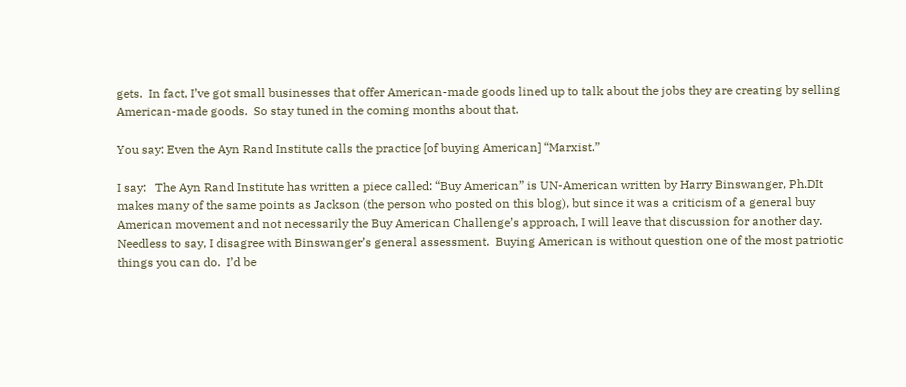gets.  In fact, I’ve got small businesses that offer American-made goods lined up to talk about the jobs they are creating by selling American-made goods.  So stay tuned in the coming months about that.

You say: Even the Ayn Rand Institute calls the practice [of buying American] “Marxist.”

I say:   The Ayn Rand Institute has written a piece called: “Buy American” is UN-American written by Harry Binswanger, Ph.DIt makes many of the same points as Jackson (the person who posted on this blog), but since it was a criticism of a general buy American movement and not necessarily the Buy American Challenge’s approach, I will leave that discussion for another day.  Needless to say, I disagree with Binswanger’s general assessment.  Buying American is without question one of the most patriotic things you can do.  I’d be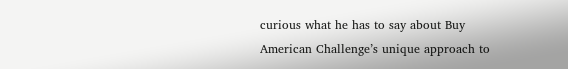curious what he has to say about Buy American Challenge’s unique approach to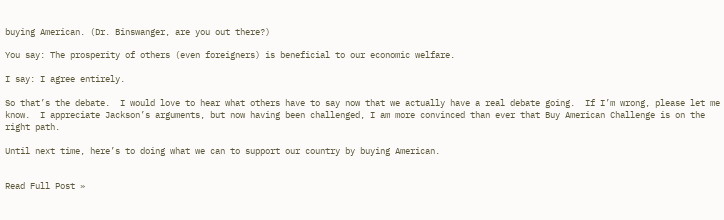buying American. (Dr. Binswanger, are you out there?)

You say: The prosperity of others (even foreigners) is beneficial to our economic welfare.

I say: I agree entirely.

So that’s the debate.  I would love to hear what others have to say now that we actually have a real debate going.  If I’m wrong, please let me know.  I appreciate Jackson’s arguments, but now having been challenged, I am more convinced than ever that Buy American Challenge is on the right path.

Until next time, here’s to doing what we can to support our country by buying American.


Read Full Post »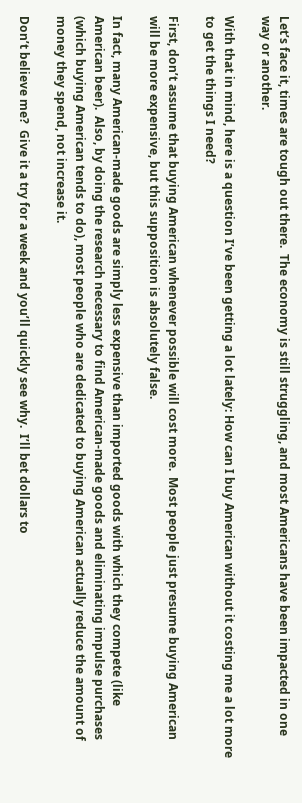Let’s face it, times are tough out there.  The economy is still struggling, and most Americans have been impacted in one way or another.

With that in mind, here is a question I’ve been getting a lot lately: How can I buy American without it costing me a lot more to get the things I need?

First, don’t assume that buying American whenever possible will cost more.  Most people just presume buying American will be more expensive, but this supposition is absolutely false.

In fact, many American-made goods are simply less expensive than imported goods with which they compete (like American beer).  Also, by doing the research necessary to find American-made goods and eliminating impulse purchases (which buying American tends to do), most people who are dedicated to buying American actually reduce the amount of money they spend, not increase it.

Don’t believe me?  Give it a try for a week and you’ll quickly see why.  I’ll bet dollars to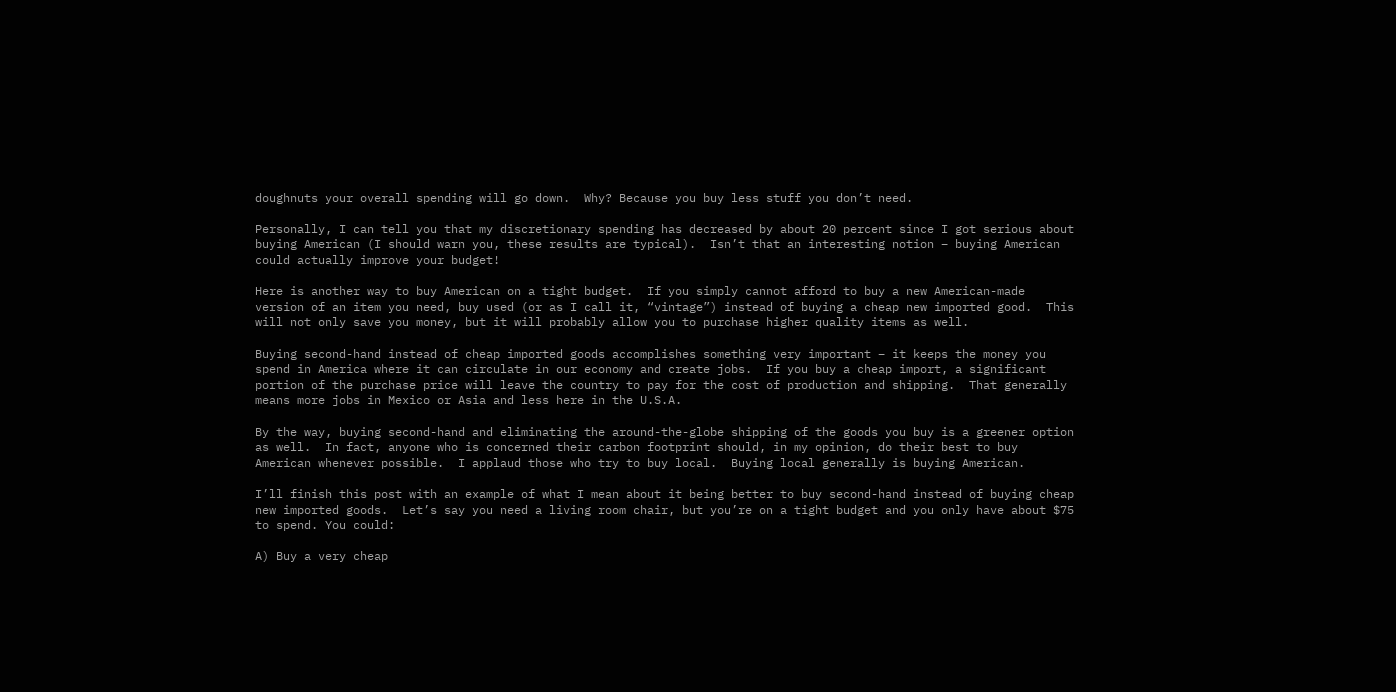doughnuts your overall spending will go down.  Why? Because you buy less stuff you don’t need.

Personally, I can tell you that my discretionary spending has decreased by about 20 percent since I got serious about buying American (I should warn you, these results are typical).  Isn’t that an interesting notion – buying American could actually improve your budget!

Here is another way to buy American on a tight budget.  If you simply cannot afford to buy a new American-made version of an item you need, buy used (or as I call it, “vintage”) instead of buying a cheap new imported good.  This will not only save you money, but it will probably allow you to purchase higher quality items as well.

Buying second-hand instead of cheap imported goods accomplishes something very important – it keeps the money you spend in America where it can circulate in our economy and create jobs.  If you buy a cheap import, a significant portion of the purchase price will leave the country to pay for the cost of production and shipping.  That generally means more jobs in Mexico or Asia and less here in the U.S.A.

By the way, buying second-hand and eliminating the around-the-globe shipping of the goods you buy is a greener option as well.  In fact, anyone who is concerned their carbon footprint should, in my opinion, do their best to buy American whenever possible.  I applaud those who try to buy local.  Buying local generally is buying American.

I’ll finish this post with an example of what I mean about it being better to buy second-hand instead of buying cheap new imported goods.  Let’s say you need a living room chair, but you’re on a tight budget and you only have about $75 to spend. You could:

A) Buy a very cheap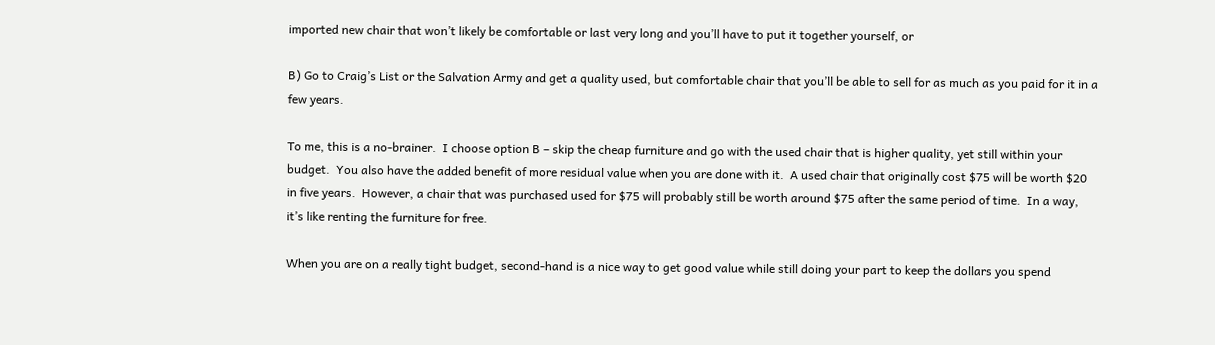imported new chair that won’t likely be comfortable or last very long and you’ll have to put it together yourself, or

B) Go to Craig’s List or the Salvation Army and get a quality used, but comfortable chair that you’ll be able to sell for as much as you paid for it in a few years.

To me, this is a no-brainer.  I choose option B – skip the cheap furniture and go with the used chair that is higher quality, yet still within your budget.  You also have the added benefit of more residual value when you are done with it.  A used chair that originally cost $75 will be worth $20 in five years.  However, a chair that was purchased used for $75 will probably still be worth around $75 after the same period of time.  In a way, it’s like renting the furniture for free.

When you are on a really tight budget, second-hand is a nice way to get good value while still doing your part to keep the dollars you spend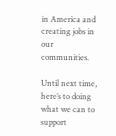in America and creating jobs in our communities.

Until next time, here’s to doing what we can to support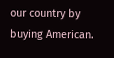our country by buying American.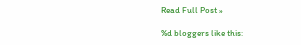Read Full Post »

%d bloggers like this: